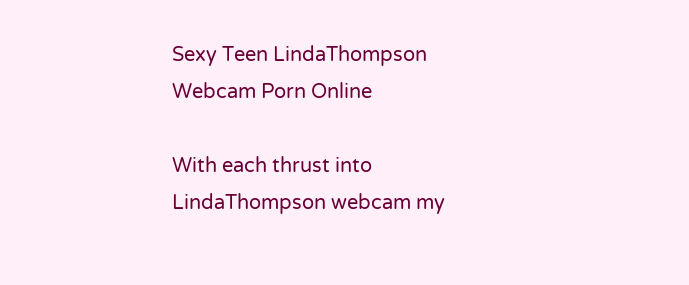Sexy Teen LindaThompson Webcam Porn Online

With each thrust into LindaThompson webcam my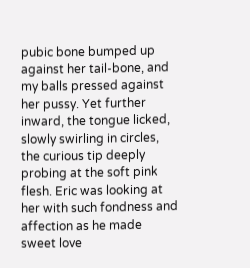pubic bone bumped up against her tail-bone, and my balls pressed against her pussy. Yet further inward, the tongue licked, slowly swirling in circles, the curious tip deeply probing at the soft pink flesh. Eric was looking at her with such fondness and affection as he made sweet love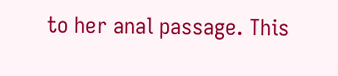to her anal passage. This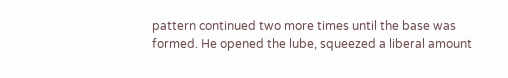pattern continued two more times until the base was formed. He opened the lube, squeezed a liberal amount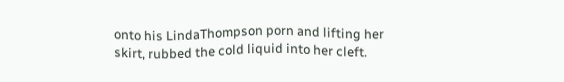onto his LindaThompson porn and lifting her skirt, rubbed the cold liquid into her cleft.